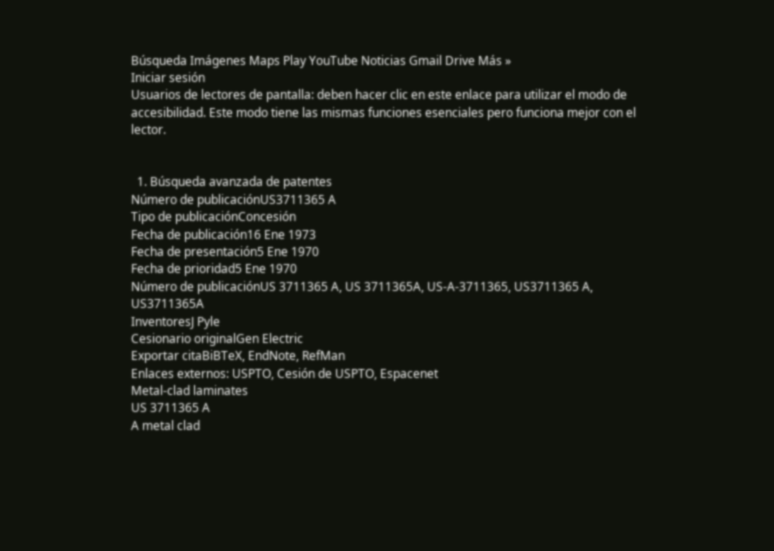Búsqueda Imágenes Maps Play YouTube Noticias Gmail Drive Más »
Iniciar sesión
Usuarios de lectores de pantalla: deben hacer clic en este enlace para utilizar el modo de accesibilidad. Este modo tiene las mismas funciones esenciales pero funciona mejor con el lector.


  1. Búsqueda avanzada de patentes
Número de publicaciónUS3711365 A
Tipo de publicaciónConcesión
Fecha de publicación16 Ene 1973
Fecha de presentación5 Ene 1970
Fecha de prioridad5 Ene 1970
Número de publicaciónUS 3711365 A, US 3711365A, US-A-3711365, US3711365 A, US3711365A
InventoresJ Pyle
Cesionario originalGen Electric
Exportar citaBiBTeX, EndNote, RefMan
Enlaces externos: USPTO, Cesión de USPTO, Espacenet
Metal-clad laminates
US 3711365 A
A metal clad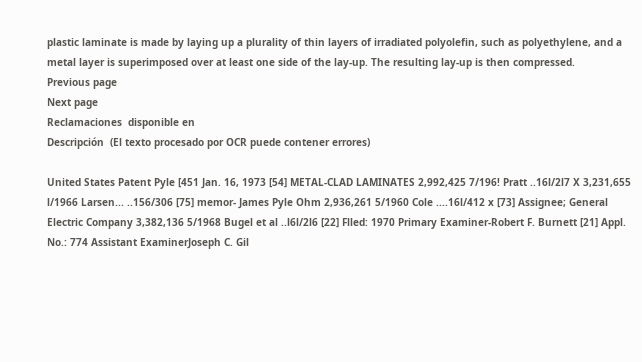plastic laminate is made by laying up a plurality of thin layers of irradiated polyolefin, such as polyethylene, and a metal layer is superimposed over at least one side of the lay-up. The resulting lay-up is then compressed.
Previous page
Next page
Reclamaciones  disponible en
Descripción  (El texto procesado por OCR puede contener errores)

United States Patent Pyle [451 Jan. 16, 1973 [54] METAL-CLAD LAMINATES 2,992,425 7/196! Pratt ..16l/2l7 X 3,231,655 l/1966 Larsen... ..156/306 [75] memor- James Pyle Ohm 2,936,261 5/1960 Cole ....16l/412 x [73] Assignee; General Electric Company 3,382,136 5/1968 Bugel et al ..l6l/2l6 [22] Flled: 1970 Primary Examiner-Robert F. Burnett [21] Appl. No.: 774 Assistant ExaminerJoseph C. Gil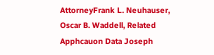AttorneyFrank L. Neuhauser, Oscar B. Waddell, Related Apphcauon Data Joseph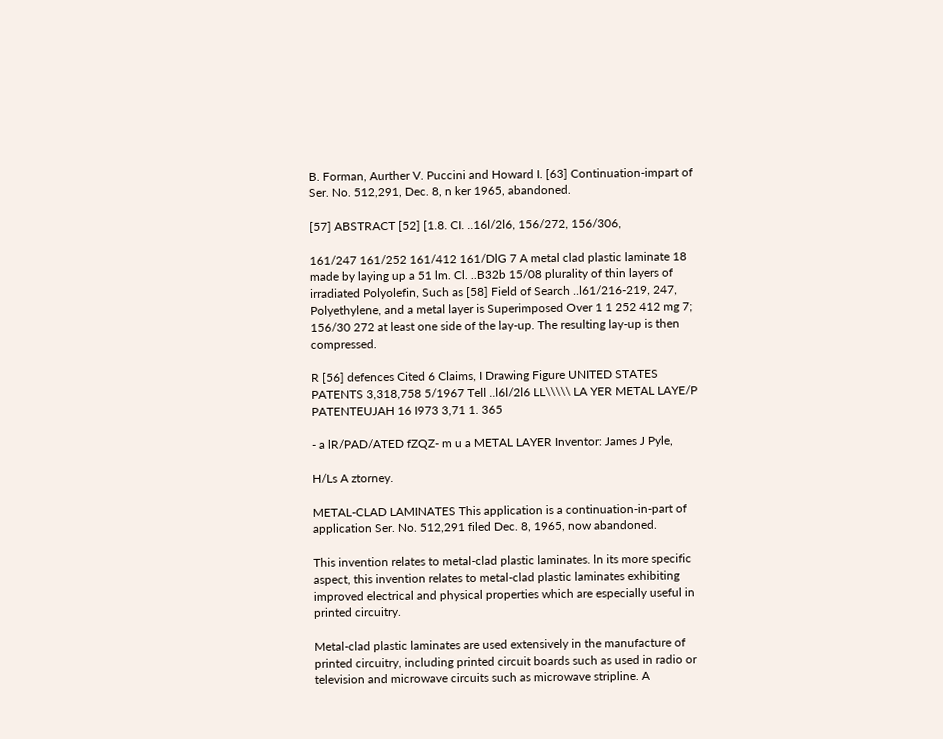B. Forman, Aurther V. Puccini and Howard I. [63] Continuation-impart of Ser. No. 512,291, Dec. 8, n ker 1965, abandoned.

[57] ABSTRACT [52] [1.8. CI. ..16l/2l6, 156/272, 156/306,

161/247 161/252 161/412 161/DlG 7 A metal clad plastic laminate 18 made by laying up a 51 lm. Cl. ..B32b 15/08 plurality of thin layers of irradiated Polyolefin, Such as [58] Field of Search ..l61/216-219, 247, Polyethylene, and a metal layer is Superimposed Over 1 1 252 412 mg 7; 156/30 272 at least one side of the lay-up. The resulting lay-up is then compressed.

R [56] defences Cited 6 Claims, I Drawing Figure UNITED STATES PATENTS 3,318,758 5/1967 Tell ..l6l/2l6 LL\\\\\ LA YER METAL LAYE/P PATENTEUJAH 16 I973 3,71 1. 365

- a lR/PAD/ATED fZQZ- m u a METAL LAYER Inventor: James J Pyle,

H/Ls A ztorney.

METAL-CLAD LAMINATES This application is a continuation-in-part of application Ser. No. 512,291 filed Dec. 8, 1965, now abandoned.

This invention relates to metal-clad plastic laminates. ln its more specific aspect, this invention relates to metal-clad plastic laminates exhibiting improved electrical and physical properties which are especially useful in printed circuitry.

Metal-clad plastic laminates are used extensively in the manufacture of printed circuitry, including printed circuit boards such as used in radio or television and microwave circuits such as microwave stripline. A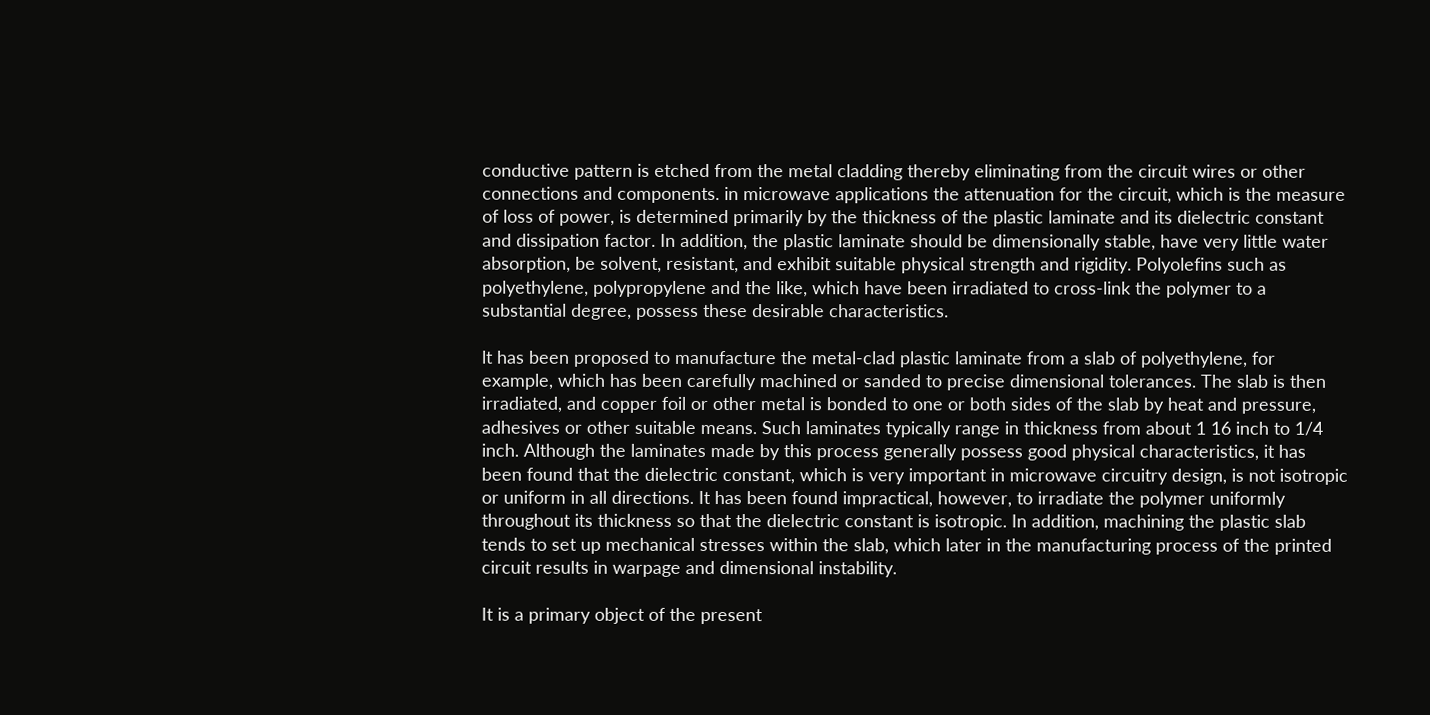conductive pattern is etched from the metal cladding thereby eliminating from the circuit wires or other connections and components. in microwave applications the attenuation for the circuit, which is the measure of loss of power, is determined primarily by the thickness of the plastic laminate and its dielectric constant and dissipation factor. In addition, the plastic laminate should be dimensionally stable, have very little water absorption, be solvent, resistant, and exhibit suitable physical strength and rigidity. Polyolefins such as polyethylene, polypropylene and the like, which have been irradiated to cross-link the polymer to a substantial degree, possess these desirable characteristics.

lt has been proposed to manufacture the metal-clad plastic laminate from a slab of polyethylene, for example, which has been carefully machined or sanded to precise dimensional tolerances. The slab is then irradiated, and copper foil or other metal is bonded to one or both sides of the slab by heat and pressure, adhesives or other suitable means. Such laminates typically range in thickness from about 1 16 inch to 1/4 inch. Although the laminates made by this process generally possess good physical characteristics, it has been found that the dielectric constant, which is very important in microwave circuitry design, is not isotropic or uniform in all directions. It has been found impractical, however, to irradiate the polymer uniformly throughout its thickness so that the dielectric constant is isotropic. In addition, machining the plastic slab tends to set up mechanical stresses within the slab, which later in the manufacturing process of the printed circuit results in warpage and dimensional instability.

It is a primary object of the present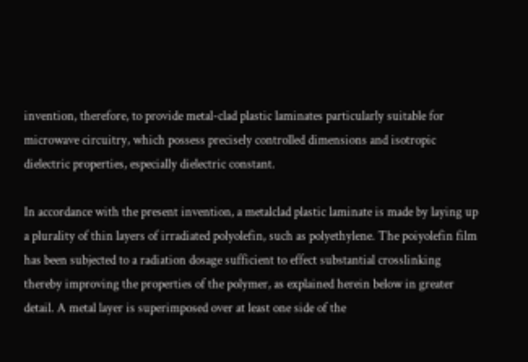invention, therefore, to provide metal-clad plastic laminates particularly suitable for microwave circuitry, which possess precisely controlled dimensions and isotropic dielectric properties, especially dielectric constant.

In accordance with the present invention, a metalclad plastic laminate is made by laying up a plurality of thin layers of irradiated polyolefin, such as polyethylene. The poiyolefin film has been subjected to a radiation dosage sufficient to effect substantial crosslinking thereby improving the properties of the polymer, as explained herein below in greater detail. A metal layer is superimposed over at least one side of the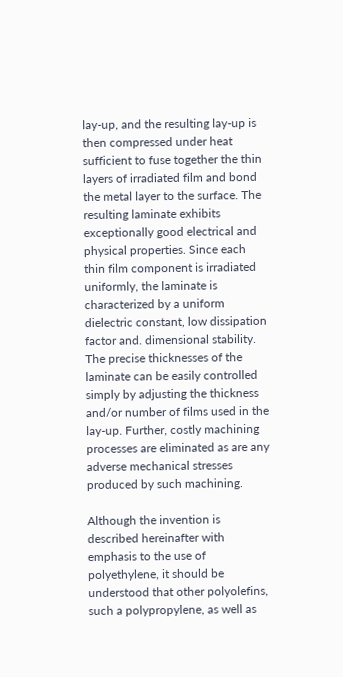lay-up, and the resulting lay-up is then compressed under heat sufficient to fuse together the thin layers of irradiated film and bond the metal layer to the surface. The resulting laminate exhibits exceptionally good electrical and physical properties. Since each thin film component is irradiated uniformly, the laminate is characterized by a uniform dielectric constant, low dissipation factor and. dimensional stability. The precise thicknesses of the laminate can be easily controlled simply by adjusting the thickness and/or number of films used in the lay-up. Further, costly machining processes are eliminated as are any adverse mechanical stresses produced by such machining.

Although the invention is described hereinafter with emphasis to the use of polyethylene, it should be understood that other polyolefins, such a polypropylene, as well as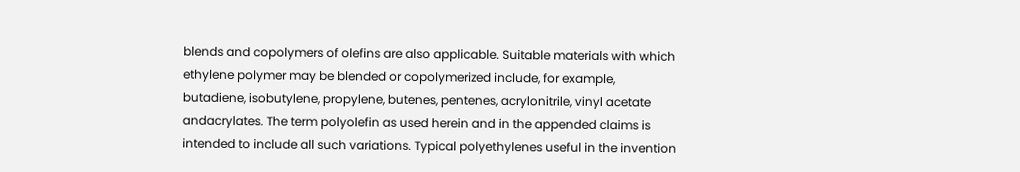blends and copolymers of olefins are also applicable. Suitable materials with which ethylene polymer may be blended or copolymerized include, for example, butadiene, isobutylene, propylene, butenes, pentenes, acrylonitrile, vinyl acetate andacrylates. The term polyolefin as used herein and in the appended claims is intended to include all such variations. Typical polyethylenes useful in the invention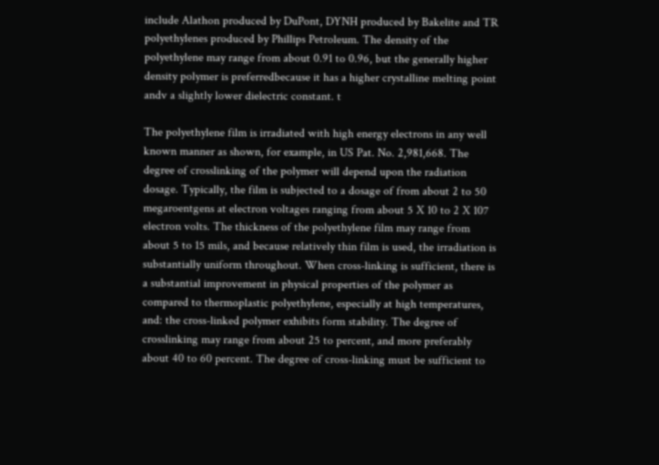include Alathon produced by DuPont, DYNH produced by Bakelite and TR polyethylenes produced by Phillips Petroleum. The density of the polyethylene may range from about 0.91 to 0.96, but the generally higher density polymer is preferredbecause it has a higher crystalline melting point andv a slightly lower dielectric constant. t

The polyethylene film is irradiated with high energy electrons in any well known manner as shown, for example, in US Pat. No. 2,981,668. The degree of crosslinking of the polymer will depend upon the radiation dosage. Typically, the film is subjected to a dosage of from about 2 to 50 megaroentgens at electron voltages ranging from about 5 X 10 to 2 X 107 electron volts. The thickness of the polyethylene film may range from about 5 to 15 mils, and because relatively thin film is used, the irradiation is substantially uniform throughout. When cross-linking is sufficient, there is a substantial improvement in physical properties of the polymer as compared to thermoplastic polyethylene, especially at high temperatures, and: the cross-linked polymer exhibits form stability. The degree of crosslinking may range from about 25 to percent, and more preferably about 40 to 60 percent. The degree of cross-linking must be sufficient to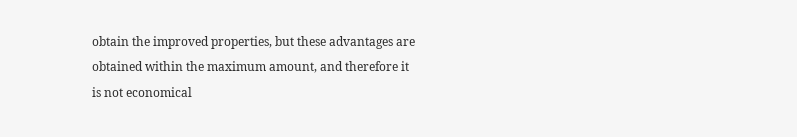obtain the improved properties, but these advantages are obtained within the maximum amount, and therefore it is not economical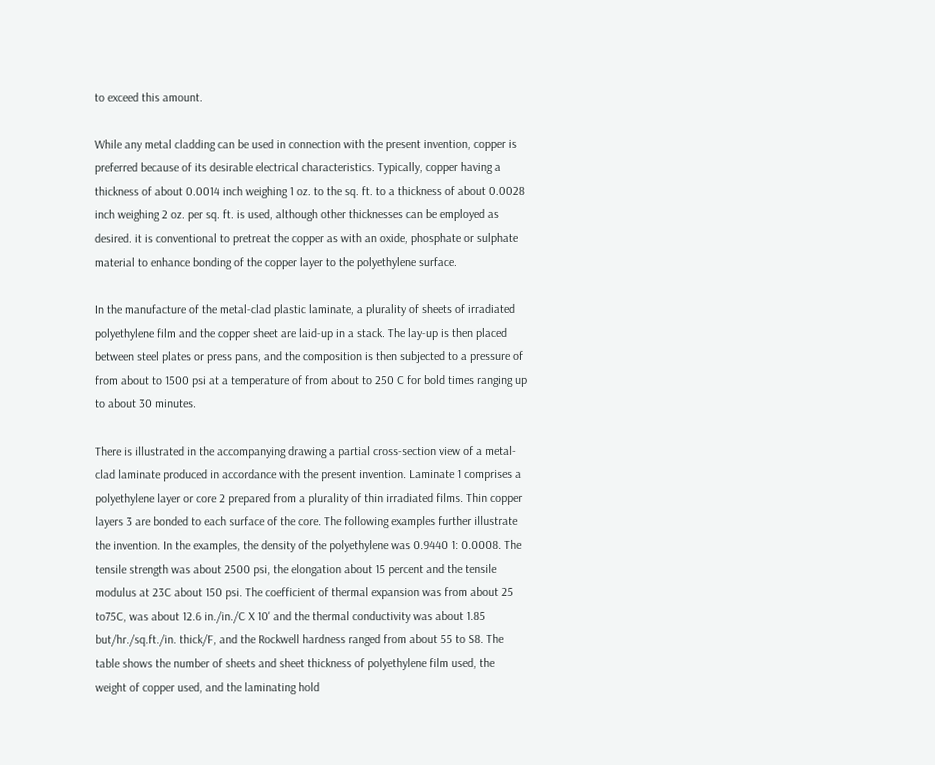to exceed this amount.

While any metal cladding can be used in connection with the present invention, copper is preferred because of its desirable electrical characteristics. Typically, copper having a thickness of about 0.0014 inch weighing 1 oz. to the sq. ft. to a thickness of about 0.0028 inch weighing 2 oz. per sq. ft. is used, although other thicknesses can be employed as desired. it is conventional to pretreat the copper as with an oxide, phosphate or sulphate material to enhance bonding of the copper layer to the polyethylene surface.

In the manufacture of the metal-clad plastic laminate, a plurality of sheets of irradiated polyethylene film and the copper sheet are laid-up in a stack. The lay-up is then placed between steel plates or press pans, and the composition is then subjected to a pressure of from about to 1500 psi at a temperature of from about to 250 C for bold times ranging up to about 30 minutes.

There is illustrated in the accompanying drawing a partial cross-section view of a metal-clad laminate produced in accordance with the present invention. Laminate 1 comprises a polyethylene layer or core 2 prepared from a plurality of thin irradiated films. Thin copper layers 3 are bonded to each surface of the core. The following examples further illustrate the invention. In the examples, the density of the polyethylene was 0.9440 1: 0.0008. The tensile strength was about 2500 psi, the elongation about 15 percent and the tensile modulus at 23C about 150 psi. The coefficient of thermal expansion was from about 25 to75C, was about 12.6 in./in./C X 10' and the thermal conductivity was about 1.85 but/hr./sq.ft./in. thick/F, and the Rockwell hardness ranged from about 55 to S8. The table shows the number of sheets and sheet thickness of polyethylene film used, the weight of copper used, and the laminating hold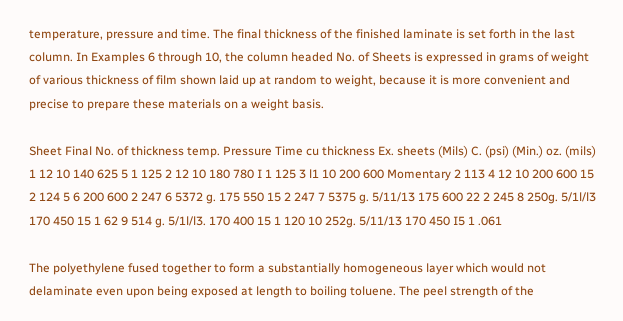temperature, pressure and time. The final thickness of the finished laminate is set forth in the last column. In Examples 6 through 10, the column headed No. of Sheets is expressed in grams of weight of various thickness of film shown laid up at random to weight, because it is more convenient and precise to prepare these materials on a weight basis.

Sheet Final No. of thickness temp. Pressure Time cu thickness Ex. sheets (Mils) C. (psi) (Min.) oz. (mils) 1 12 10 140 625 5 1 125 2 12 10 180 780 I 1 125 3 l1 10 200 600 Momentary 2 113 4 12 10 200 600 15 2 124 5 6 200 600 2 247 6 5372 g. 175 550 15 2 247 7 5375 g. 5/11/13 175 600 22 2 245 8 250g. 5/1l/l3 170 450 15 1 62 9 514 g. 5/1l/l3. 170 400 15 1 120 10 252g. 5/11/13 170 450 I5 1 .061

The polyethylene fused together to form a substantially homogeneous layer which would not delaminate even upon being exposed at length to boiling toluene. The peel strength of the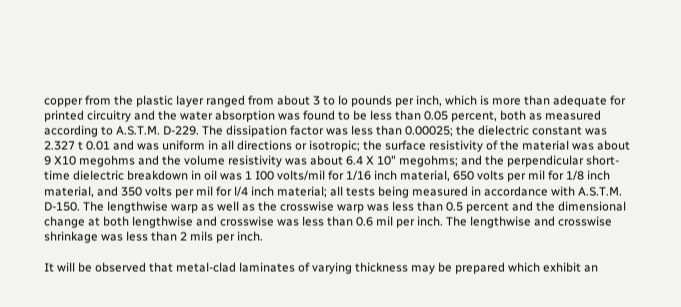copper from the plastic layer ranged from about 3 to lo pounds per inch, which is more than adequate for printed circuitry and the water absorption was found to be less than 0.05 percent, both as measured according to A.S.T.M. D-229. The dissipation factor was less than 0.00025; the dielectric constant was 2.327 t 0.01 and was uniform in all directions or isotropic; the surface resistivity of the material was about 9 X10 megohms and the volume resistivity was about 6.4 X 10" megohms; and the perpendicular short-time dielectric breakdown in oil was 1 I00 volts/mil for 1/16 inch material, 650 volts per mil for 1/8 inch material, and 350 volts per mil for l/4 inch material; all tests being measured in accordance with A.S.T.M. D-150. The lengthwise warp as well as the crosswise warp was less than 0.5 percent and the dimensional change at both lengthwise and crosswise was less than 0.6 mil per inch. The lengthwise and crosswise shrinkage was less than 2 mils per inch.

It will be observed that metal-clad laminates of varying thickness may be prepared which exhibit an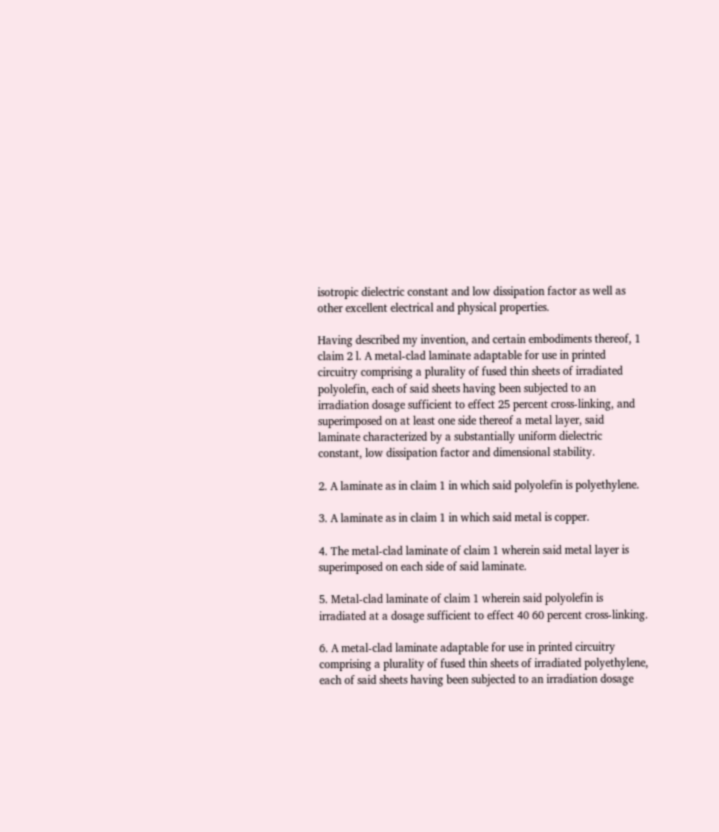isotropic dielectric constant and low dissipation factor as well as other excellent electrical and physical properties.

Having described my invention, and certain embodiments thereof, 1 claim 2 l. A metal-clad laminate adaptable for use in printed circuitry comprising a plurality of fused thin sheets of irradiated polyolefin, each of said sheets having been subjected to an irradiation dosage sufficient to effect 25 percent cross-linking, and superimposed on at least one side thereof a metal layer, said laminate characterized by a substantially uniform dielectric constant, low dissipation factor and dimensional stability.

2. A laminate as in claim 1 in which said polyolefin is polyethylene.

3. A laminate as in claim 1 in which said metal is copper.

4. The metal-clad laminate of claim 1 wherein said metal layer is superimposed on each side of said laminate.

5. Metal-clad laminate of claim 1 wherein said polyolefin is irradiated at a dosage sufficient to effect 40 60 percent cross-linking.

6. A metal-clad laminate adaptable for use in printed circuitry comprising a plurality of fused thin sheets of irradiated polyethylene, each of said sheets having been subjected to an irradiation dosage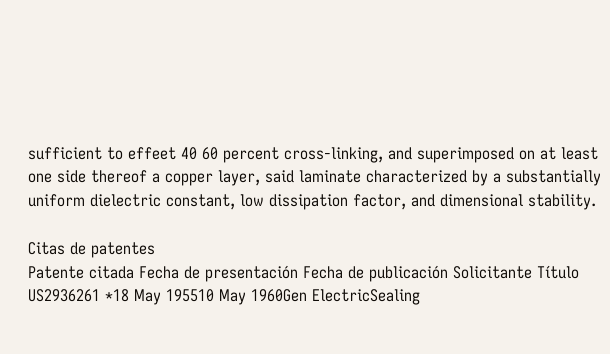sufficient to effeet 40 60 percent cross-linking, and superimposed on at least one side thereof a copper layer, said laminate characterized by a substantially uniform dielectric constant, low dissipation factor, and dimensional stability.

Citas de patentes
Patente citada Fecha de presentación Fecha de publicación Solicitante Título
US2936261 *18 May 195510 May 1960Gen ElectricSealing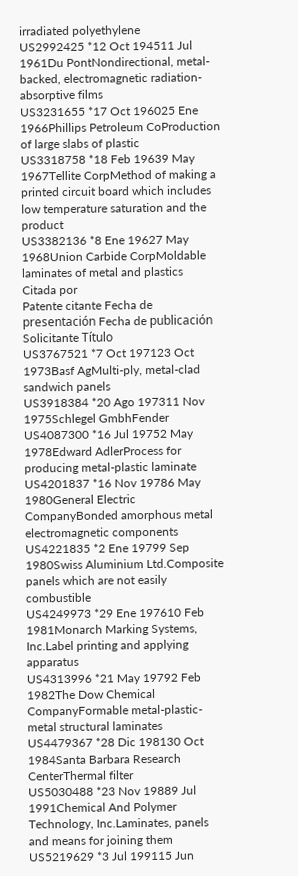irradiated polyethylene
US2992425 *12 Oct 194511 Jul 1961Du PontNondirectional, metal-backed, electromagnetic radiation-absorptive films
US3231655 *17 Oct 196025 Ene 1966Phillips Petroleum CoProduction of large slabs of plastic
US3318758 *18 Feb 19639 May 1967Tellite CorpMethod of making a printed circuit board which includes low temperature saturation and the product
US3382136 *8 Ene 19627 May 1968Union Carbide CorpMoldable laminates of metal and plastics
Citada por
Patente citante Fecha de presentación Fecha de publicación Solicitante Título
US3767521 *7 Oct 197123 Oct 1973Basf AgMulti-ply, metal-clad sandwich panels
US3918384 *20 Ago 197311 Nov 1975Schlegel GmbhFender
US4087300 *16 Jul 19752 May 1978Edward AdlerProcess for producing metal-plastic laminate
US4201837 *16 Nov 19786 May 1980General Electric CompanyBonded amorphous metal electromagnetic components
US4221835 *2 Ene 19799 Sep 1980Swiss Aluminium Ltd.Composite panels which are not easily combustible
US4249973 *29 Ene 197610 Feb 1981Monarch Marking Systems, Inc.Label printing and applying apparatus
US4313996 *21 May 19792 Feb 1982The Dow Chemical CompanyFormable metal-plastic-metal structural laminates
US4479367 *28 Dic 198130 Oct 1984Santa Barbara Research CenterThermal filter
US5030488 *23 Nov 19889 Jul 1991Chemical And Polymer Technology, Inc.Laminates, panels and means for joining them
US5219629 *3 Jul 199115 Jun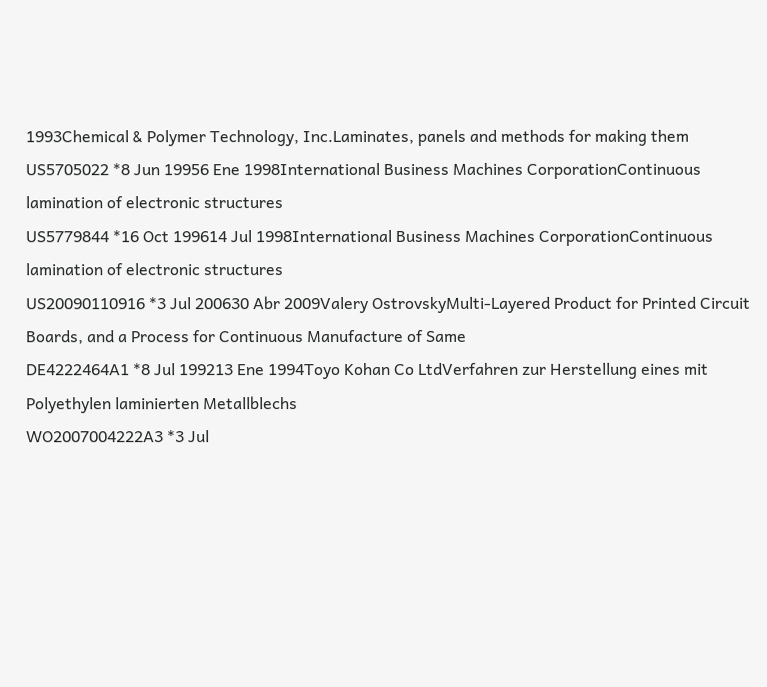1993Chemical & Polymer Technology, Inc.Laminates, panels and methods for making them
US5705022 *8 Jun 19956 Ene 1998International Business Machines CorporationContinuous lamination of electronic structures
US5779844 *16 Oct 199614 Jul 1998International Business Machines CorporationContinuous lamination of electronic structures
US20090110916 *3 Jul 200630 Abr 2009Valery OstrovskyMulti-Layered Product for Printed Circuit Boards, and a Process for Continuous Manufacture of Same
DE4222464A1 *8 Jul 199213 Ene 1994Toyo Kohan Co LtdVerfahren zur Herstellung eines mit Polyethylen laminierten Metallblechs
WO2007004222A3 *3 Jul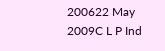200622 May 2009C L P Ind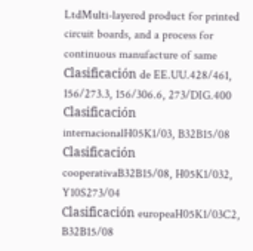LtdMulti-layered product for printed circuit boards, and a process for continuous manufacture of same
Clasificación de EE.UU.428/461, 156/273.3, 156/306.6, 273/DIG.400
Clasificación internacionalH05K1/03, B32B15/08
Clasificación cooperativaB32B15/08, H05K1/032, Y10S273/04
Clasificación europeaH05K1/03C2, B32B15/08